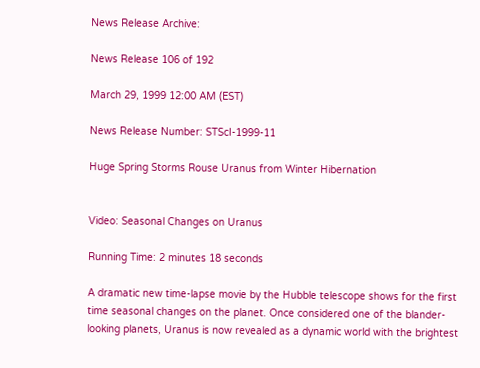News Release Archive:

News Release 106 of 192

March 29, 1999 12:00 AM (EST)

News Release Number: STScI-1999-11

Huge Spring Storms Rouse Uranus from Winter Hibernation


Video: Seasonal Changes on Uranus

Running Time: 2 minutes 18 seconds

A dramatic new time-lapse movie by the Hubble telescope shows for the first time seasonal changes on the planet. Once considered one of the blander-looking planets, Uranus is now revealed as a dynamic world with the brightest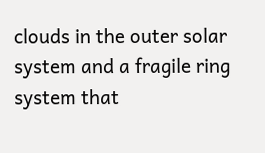clouds in the outer solar system and a fragile ring system that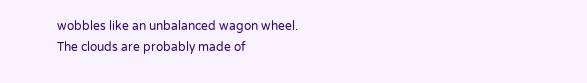wobbles like an unbalanced wagon wheel. The clouds are probably made of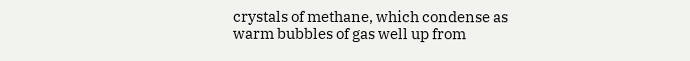crystals of methane, which condense as warm bubbles of gas well up from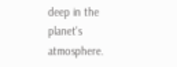deep in the planet's atmosphere.